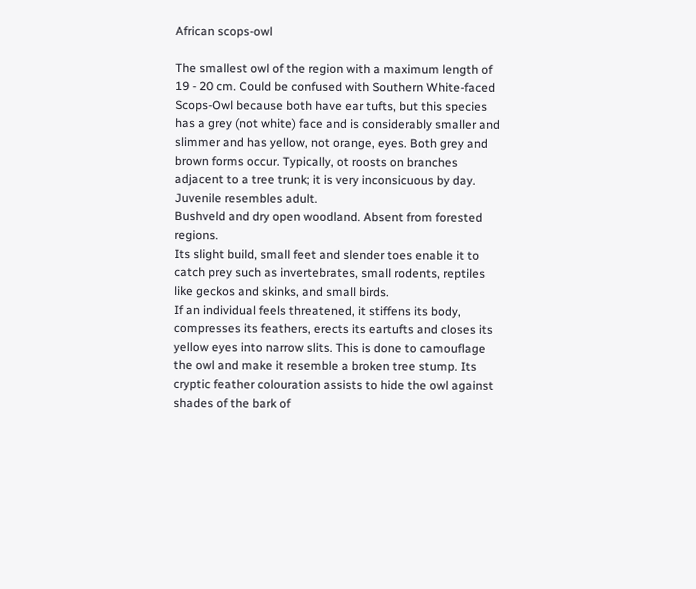African scops-owl

The smallest owl of the region with a maximum length of 19 - 20 cm. Could be confused with Southern White-faced Scops-Owl because both have ear tufts, but this species has a grey (not white) face and is considerably smaller and slimmer and has yellow, not orange, eyes. Both grey and brown forms occur. Typically, ot roosts on branches adjacent to a tree trunk; it is very inconsicuous by day.
Juvenile resembles adult.
Bushveld and dry open woodland. Absent from forested regions.
Its slight build, small feet and slender toes enable it to catch prey such as invertebrates, small rodents, reptiles like geckos and skinks, and small birds.
If an individual feels threatened, it stiffens its body, compresses its feathers, erects its eartufts and closes its yellow eyes into narrow slits. This is done to camouflage the owl and make it resemble a broken tree stump. Its cryptic feather colouration assists to hide the owl against shades of the bark of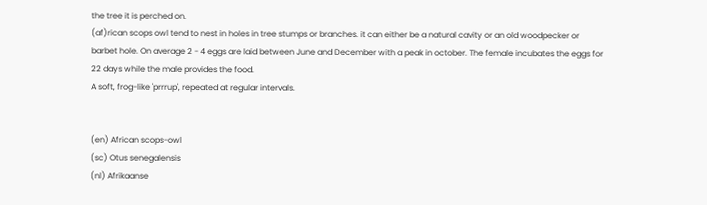the tree it is perched on.
(af)rican scops owl tend to nest in holes in tree stumps or branches. it can either be a natural cavity or an old woodpecker or barbet hole. On average 2 - 4 eggs are laid between June and December with a peak in october. The female incubates the eggs for 22 days while the male provides the food.
A soft, frog-like 'prrrup', repeated at regular intervals.


(en) African scops-owl
(sc) Otus senegalensis
(nl) Afrikaanse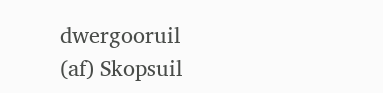dwergooruil
(af) Skopsuil